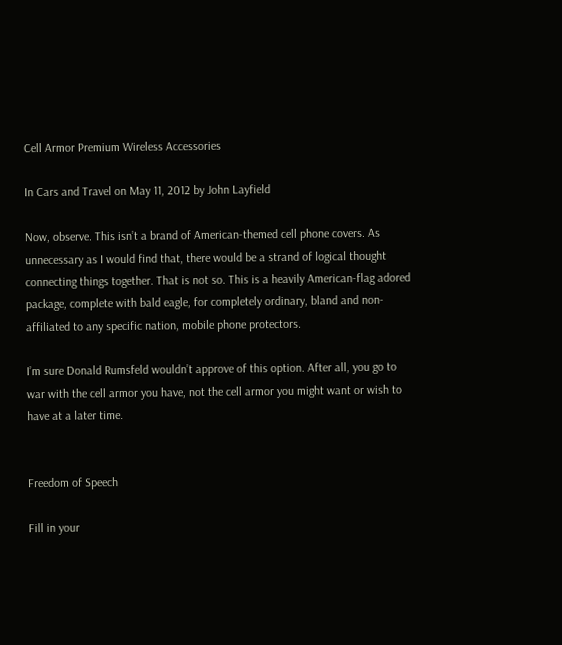Cell Armor Premium Wireless Accessories

In Cars and Travel on May 11, 2012 by John Layfield

Now, observe. This isn’t a brand of American-themed cell phone covers. As unnecessary as I would find that, there would be a strand of logical thought connecting things together. That is not so. This is a heavily American-flag adored package, complete with bald eagle, for completely ordinary, bland and non-affiliated to any specific nation, mobile phone protectors.

I’m sure Donald Rumsfeld wouldn’t approve of this option. After all, you go to war with the cell armor you have, not the cell armor you might want or wish to have at a later time.


Freedom of Speech

Fill in your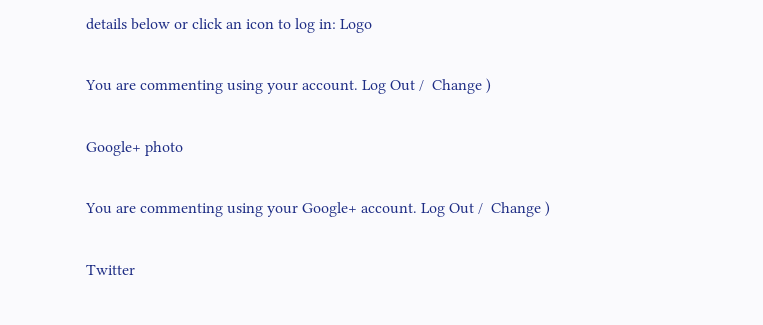details below or click an icon to log in: Logo

You are commenting using your account. Log Out /  Change )

Google+ photo

You are commenting using your Google+ account. Log Out /  Change )

Twitter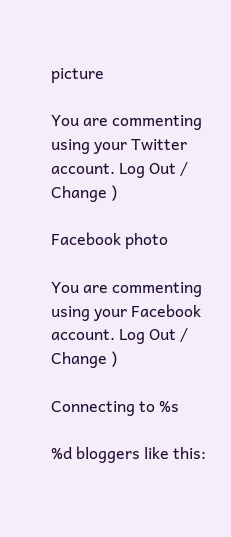picture

You are commenting using your Twitter account. Log Out /  Change )

Facebook photo

You are commenting using your Facebook account. Log Out /  Change )

Connecting to %s

%d bloggers like this: